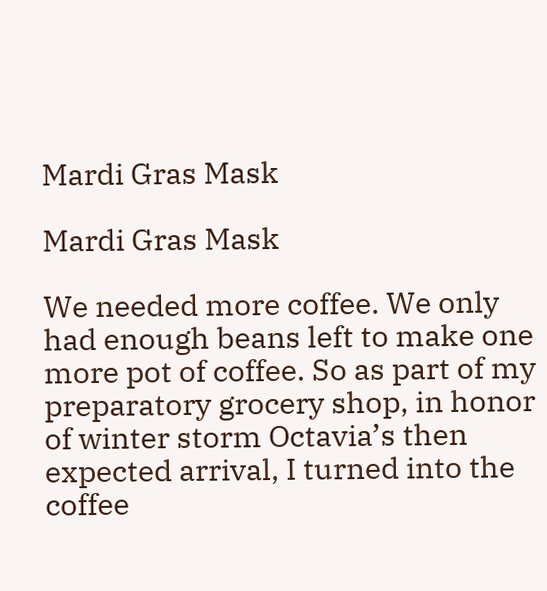Mardi Gras Mask

Mardi Gras Mask

We needed more coffee. We only had enough beans left to make one more pot of coffee. So as part of my preparatory grocery shop, in honor of winter storm Octavia’s then expected arrival, I turned into the coffee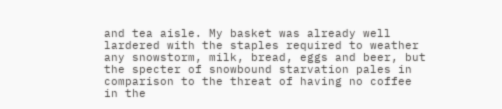and tea aisle. My basket was already well lardered with the staples required to weather any snowstorm, milk, bread, eggs and beer, but the specter of snowbound starvation pales in comparison to the threat of having no coffee in the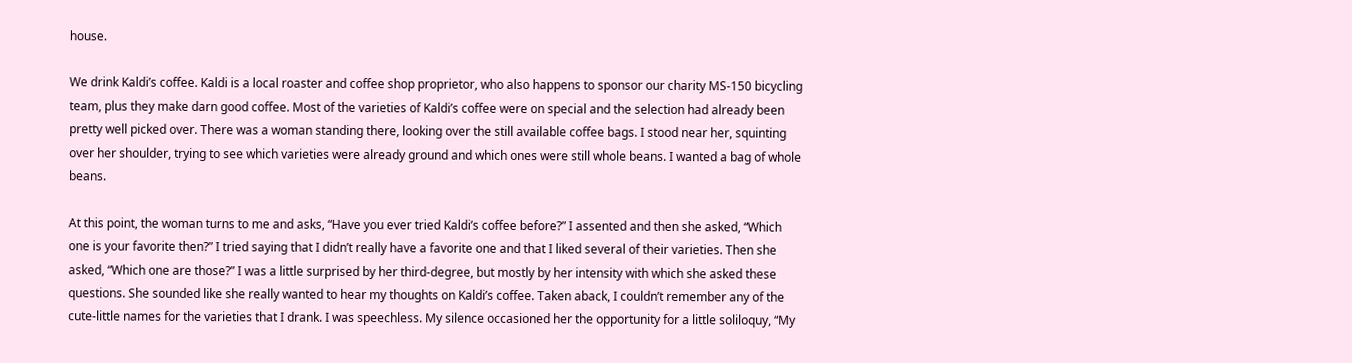house.

We drink Kaldi’s coffee. Kaldi is a local roaster and coffee shop proprietor, who also happens to sponsor our charity MS-150 bicycling team, plus they make darn good coffee. Most of the varieties of Kaldi’s coffee were on special and the selection had already been pretty well picked over. There was a woman standing there, looking over the still available coffee bags. I stood near her, squinting over her shoulder, trying to see which varieties were already ground and which ones were still whole beans. I wanted a bag of whole beans.

At this point, the woman turns to me and asks, “Have you ever tried Kaldi’s coffee before?” I assented and then she asked, “Which one is your favorite then?” I tried saying that I didn’t really have a favorite one and that I liked several of their varieties. Then she asked, “Which one are those?” I was a little surprised by her third-degree, but mostly by her intensity with which she asked these questions. She sounded like she really wanted to hear my thoughts on Kaldi’s coffee. Taken aback, I couldn’t remember any of the cute-little names for the varieties that I drank. I was speechless. My silence occasioned her the opportunity for a little soliloquy, “My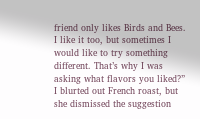friend only likes Birds and Bees. I like it too, but sometimes I would like to try something different. That’s why I was asking what flavors you liked?” I blurted out French roast, but she dismissed the suggestion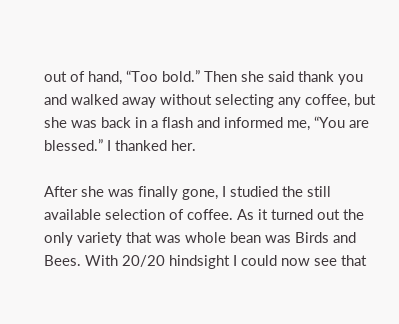out of hand, “Too bold.” Then she said thank you and walked away without selecting any coffee, but she was back in a flash and informed me, “You are blessed.” I thanked her.

After she was finally gone, I studied the still available selection of coffee. As it turned out the only variety that was whole bean was Birds and Bees. With 20/20 hindsight I could now see that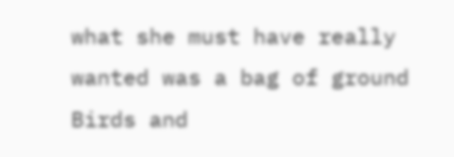what she must have really wanted was a bag of ground Birds and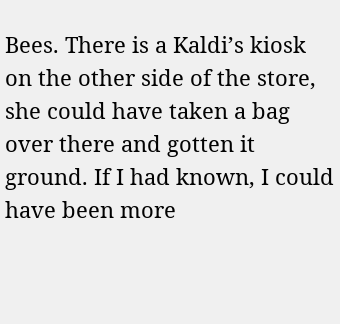Bees. There is a Kaldi’s kiosk on the other side of the store, she could have taken a bag over there and gotten it ground. If I had known, I could have been more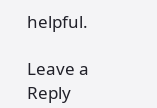helpful.

Leave a Reply